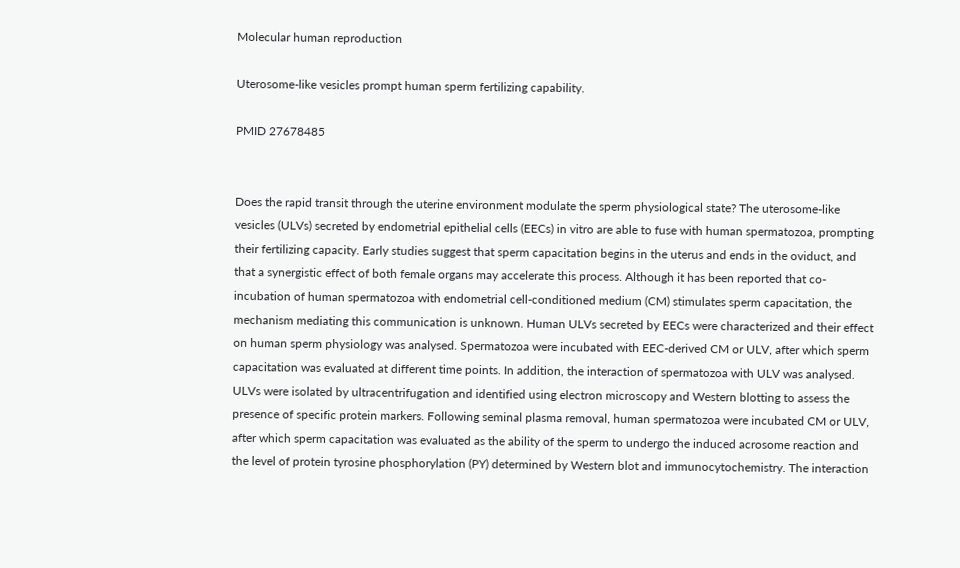Molecular human reproduction

Uterosome-like vesicles prompt human sperm fertilizing capability.

PMID 27678485


Does the rapid transit through the uterine environment modulate the sperm physiological state? The uterosome-like vesicles (ULVs) secreted by endometrial epithelial cells (EECs) in vitro are able to fuse with human spermatozoa, prompting their fertilizing capacity. Early studies suggest that sperm capacitation begins in the uterus and ends in the oviduct, and that a synergistic effect of both female organs may accelerate this process. Although it has been reported that co-incubation of human spermatozoa with endometrial cell-conditioned medium (CM) stimulates sperm capacitation, the mechanism mediating this communication is unknown. Human ULVs secreted by EECs were characterized and their effect on human sperm physiology was analysed. Spermatozoa were incubated with EEC-derived CM or ULV, after which sperm capacitation was evaluated at different time points. In addition, the interaction of spermatozoa with ULV was analysed. ULVs were isolated by ultracentrifugation and identified using electron microscopy and Western blotting to assess the presence of specific protein markers. Following seminal plasma removal, human spermatozoa were incubated CM or ULV, after which sperm capacitation was evaluated as the ability of the sperm to undergo the induced acrosome reaction and the level of protein tyrosine phosphorylation (PY) determined by Western blot and immunocytochemistry. The interaction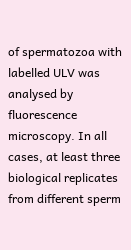of spermatozoa with labelled ULV was analysed by fluorescence microscopy. In all cases, at least three biological replicates from different sperm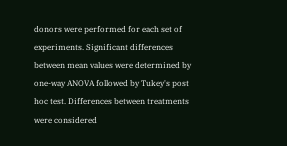donors were performed for each set of experiments. Significant differences between mean values were determined by one-way ANOVA followed by Tukey's post hoc test. Differences between treatments were considered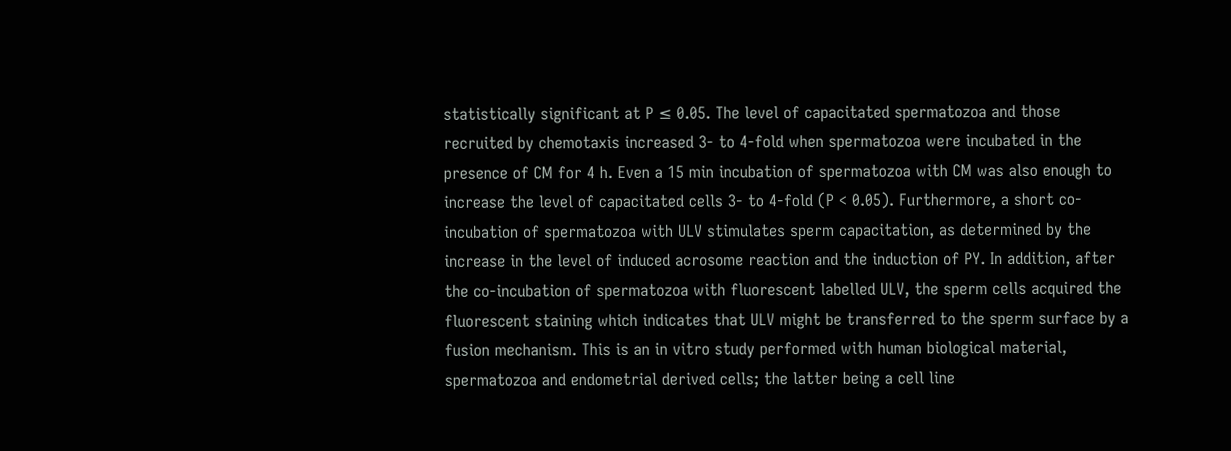statistically significant at P ≤ 0.05. The level of capacitated spermatozoa and those recruited by chemotaxis increased 3- to 4-fold when spermatozoa were incubated in the presence of CM for 4 h. Even a 15 min incubation of spermatozoa with CM was also enough to increase the level of capacitated cells 3- to 4-fold (P < 0.05). Furthermore, a short co-incubation of spermatozoa with ULV stimulates sperm capacitation, as determined by the increase in the level of induced acrosome reaction and the induction of PY. In addition, after the co-incubation of spermatozoa with fluorescent labelled ULV, the sperm cells acquired the fluorescent staining which indicates that ULV might be transferred to the sperm surface by a fusion mechanism. This is an in vitro study performed with human biological material, spermatozoa and endometrial derived cells; the latter being a cell line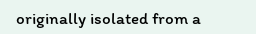originally isolated from a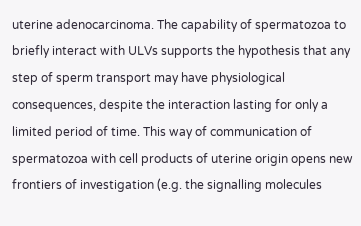uterine adenocarcinoma. The capability of spermatozoa to briefly interact with ULVs supports the hypothesis that any step of sperm transport may have physiological consequences, despite the interaction lasting for only a limited period of time. This way of communication of spermatozoa with cell products of uterine origin opens new frontiers of investigation (e.g. the signalling molecules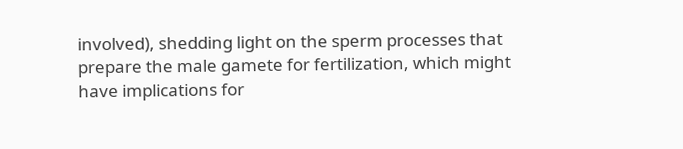involved), shedding light on the sperm processes that prepare the male gamete for fertilization, which might have implications for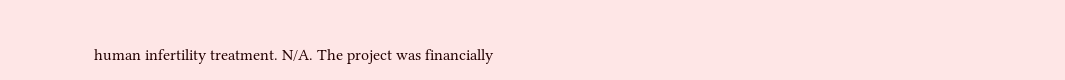human infertility treatment. N/A. The project was financially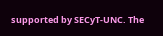supported by SECyT-UNC. The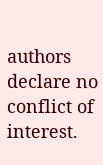authors declare no conflict of interest.